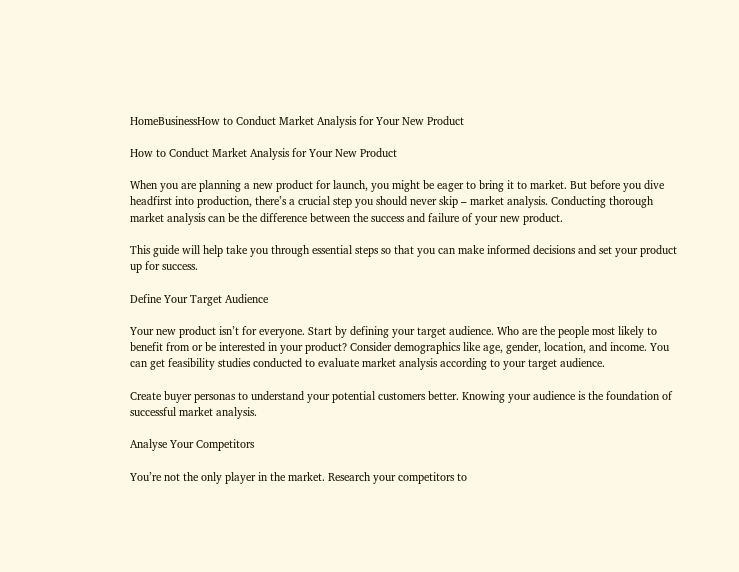HomeBusinessHow to Conduct Market Analysis for Your New Product

How to Conduct Market Analysis for Your New Product

When you are planning a new product for launch, you might be eager to bring it to market. But before you dive headfirst into production, there’s a crucial step you should never skip – market analysis. Conducting thorough market analysis can be the difference between the success and failure of your new product.

This guide will help take you through essential steps so that you can make informed decisions and set your product up for success.

Define Your Target Audience

Your new product isn’t for everyone. Start by defining your target audience. Who are the people most likely to benefit from or be interested in your product? Consider demographics like age, gender, location, and income. You can get feasibility studies conducted to evaluate market analysis according to your target audience.

Create buyer personas to understand your potential customers better. Knowing your audience is the foundation of successful market analysis.

Analyse Your Competitors

You’re not the only player in the market. Research your competitors to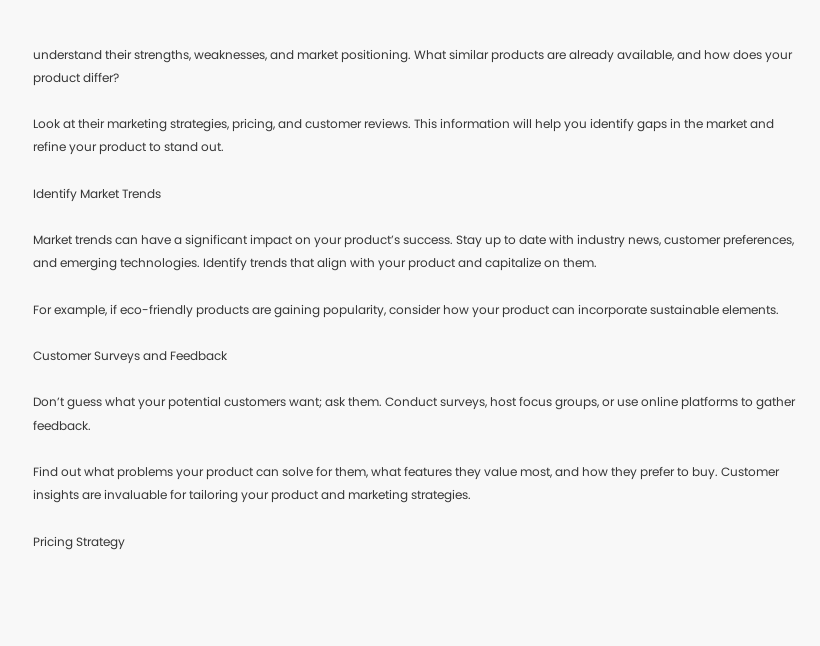understand their strengths, weaknesses, and market positioning. What similar products are already available, and how does your product differ?

Look at their marketing strategies, pricing, and customer reviews. This information will help you identify gaps in the market and refine your product to stand out.

Identify Market Trends

Market trends can have a significant impact on your product’s success. Stay up to date with industry news, customer preferences, and emerging technologies. Identify trends that align with your product and capitalize on them.

For example, if eco-friendly products are gaining popularity, consider how your product can incorporate sustainable elements.

Customer Surveys and Feedback

Don’t guess what your potential customers want; ask them. Conduct surveys, host focus groups, or use online platforms to gather feedback.

Find out what problems your product can solve for them, what features they value most, and how they prefer to buy. Customer insights are invaluable for tailoring your product and marketing strategies.

Pricing Strategy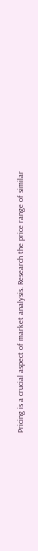Pricing is a crucial aspect of market analysis. Research the price range of similar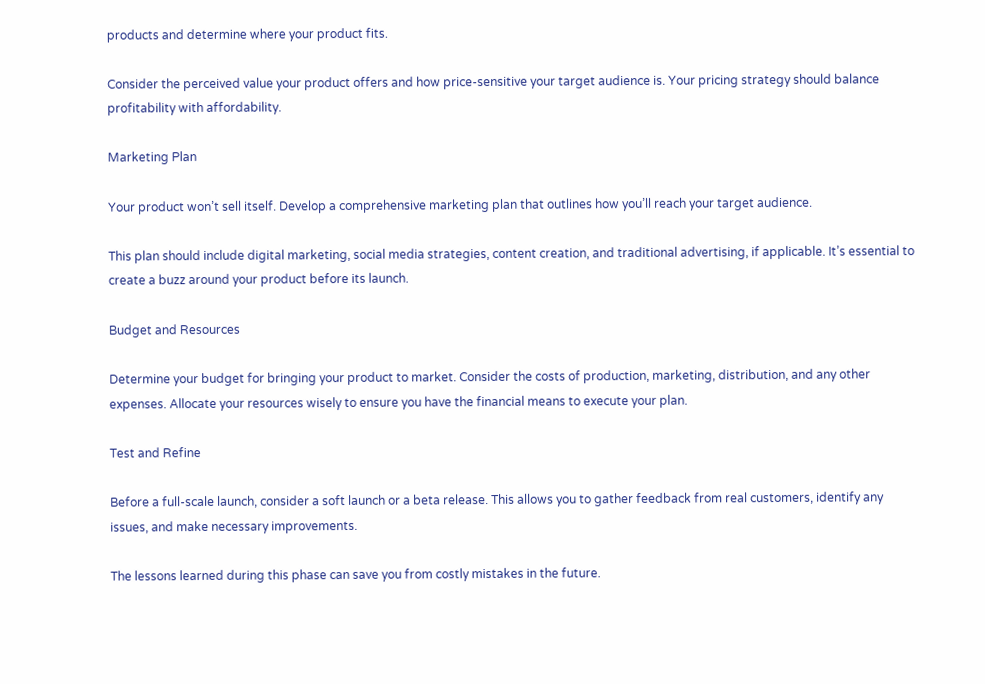products and determine where your product fits.

Consider the perceived value your product offers and how price-sensitive your target audience is. Your pricing strategy should balance profitability with affordability.

Marketing Plan

Your product won’t sell itself. Develop a comprehensive marketing plan that outlines how you’ll reach your target audience.

This plan should include digital marketing, social media strategies, content creation, and traditional advertising, if applicable. It’s essential to create a buzz around your product before its launch.

Budget and Resources

Determine your budget for bringing your product to market. Consider the costs of production, marketing, distribution, and any other expenses. Allocate your resources wisely to ensure you have the financial means to execute your plan.

Test and Refine

Before a full-scale launch, consider a soft launch or a beta release. This allows you to gather feedback from real customers, identify any issues, and make necessary improvements.

The lessons learned during this phase can save you from costly mistakes in the future.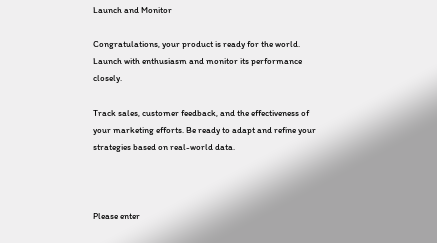Launch and Monitor

Congratulations, your product is ready for the world. Launch with enthusiasm and monitor its performance closely.

Track sales, customer feedback, and the effectiveness of your marketing efforts. Be ready to adapt and refine your strategies based on real-world data.



Please enter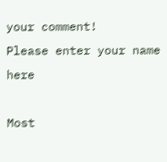your comment!
Please enter your name here

Most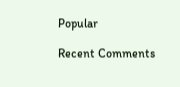Popular

Recent Comments